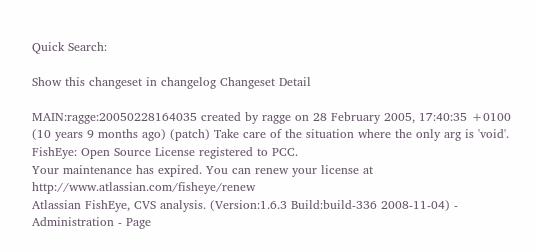Quick Search:

Show this changeset in changelog Changeset Detail

MAIN:ragge:20050228164035 created by ragge on 28 February 2005, 17:40:35 +0100 (10 years 9 months ago) (patch) Take care of the situation where the only arg is 'void'.
FishEye: Open Source License registered to PCC.
Your maintenance has expired. You can renew your license at http://www.atlassian.com/fisheye/renew
Atlassian FishEye, CVS analysis. (Version:1.6.3 Build:build-336 2008-11-04) - Administration - Page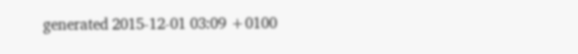generated 2015-12-01 03:09 +0100